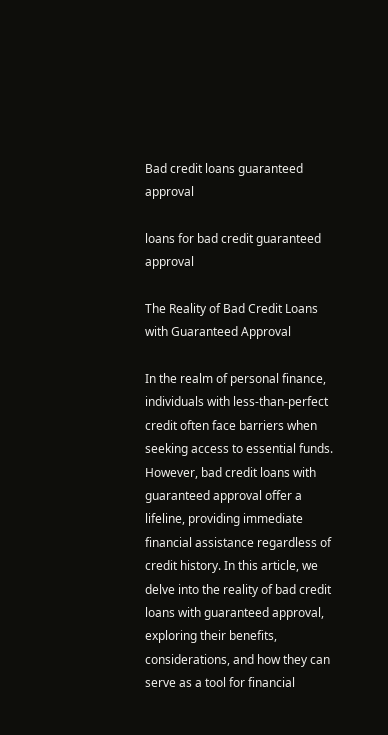Bad credit loans guaranteed approval

loans for bad credit guaranteed approval

The Reality of Bad Credit Loans with Guaranteed Approval

In the realm of personal finance, individuals with less-than-perfect credit often face barriers when seeking access to essential funds. However, bad credit loans with guaranteed approval offer a lifeline, providing immediate financial assistance regardless of credit history. In this article, we delve into the reality of bad credit loans with guaranteed approval, exploring their benefits, considerations, and how they can serve as a tool for financial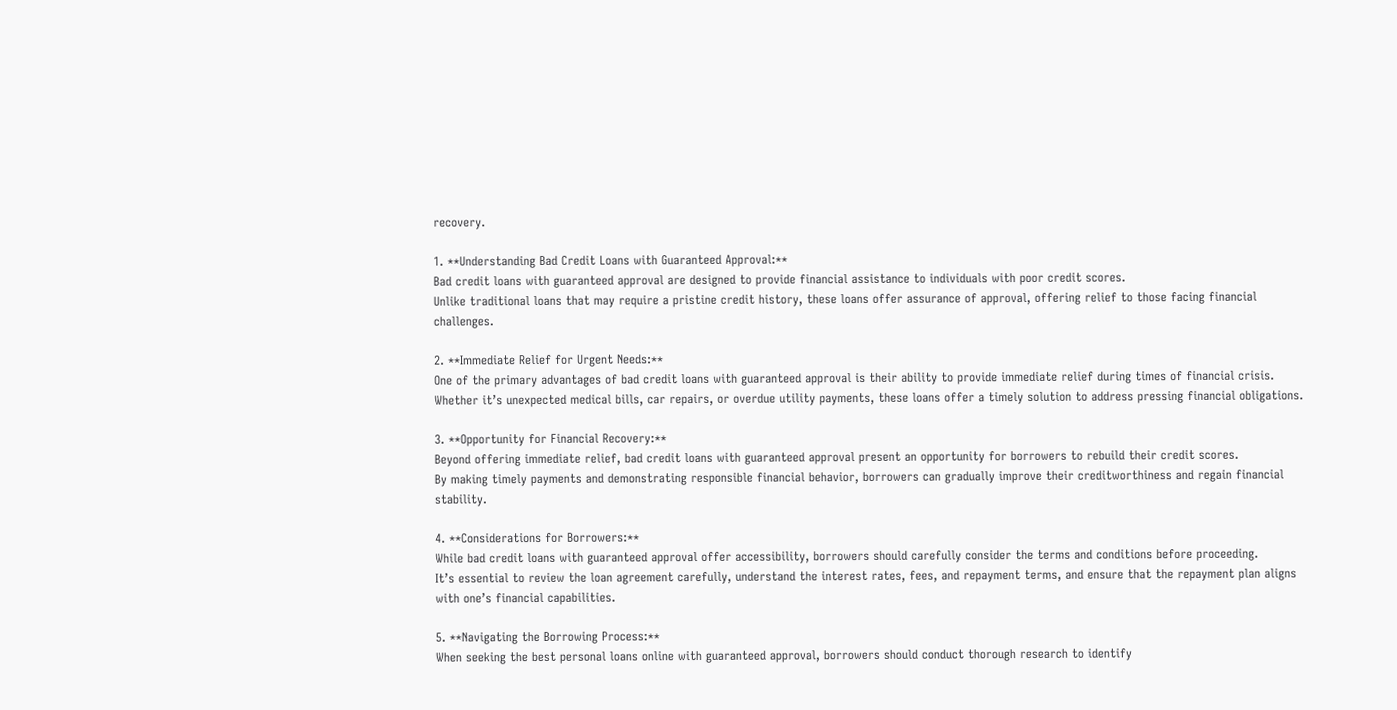recovery.

1. **Understanding Bad Credit Loans with Guaranteed Approval:**
Bad credit loans with guaranteed approval are designed to provide financial assistance to individuals with poor credit scores.
Unlike traditional loans that may require a pristine credit history, these loans offer assurance of approval, offering relief to those facing financial challenges.

2. **Immediate Relief for Urgent Needs:**
One of the primary advantages of bad credit loans with guaranteed approval is their ability to provide immediate relief during times of financial crisis.
Whether it’s unexpected medical bills, car repairs, or overdue utility payments, these loans offer a timely solution to address pressing financial obligations.

3. **Opportunity for Financial Recovery:**
Beyond offering immediate relief, bad credit loans with guaranteed approval present an opportunity for borrowers to rebuild their credit scores.
By making timely payments and demonstrating responsible financial behavior, borrowers can gradually improve their creditworthiness and regain financial stability.

4. **Considerations for Borrowers:**
While bad credit loans with guaranteed approval offer accessibility, borrowers should carefully consider the terms and conditions before proceeding.
It’s essential to review the loan agreement carefully, understand the interest rates, fees, and repayment terms, and ensure that the repayment plan aligns with one’s financial capabilities.

5. **Navigating the Borrowing Process:**
When seeking the best personal loans online with guaranteed approval, borrowers should conduct thorough research to identify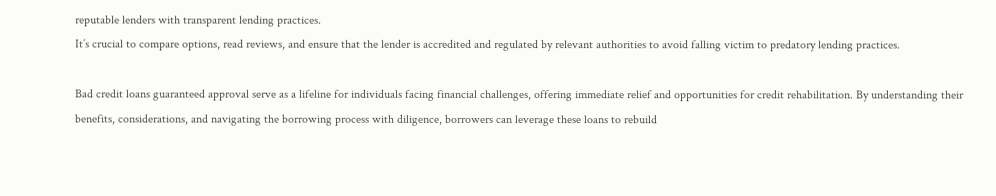reputable lenders with transparent lending practices.
It’s crucial to compare options, read reviews, and ensure that the lender is accredited and regulated by relevant authorities to avoid falling victim to predatory lending practices.

Bad credit loans guaranteed approval serve as a lifeline for individuals facing financial challenges, offering immediate relief and opportunities for credit rehabilitation. By understanding their benefits, considerations, and navigating the borrowing process with diligence, borrowers can leverage these loans to rebuild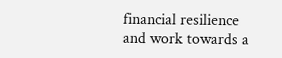financial resilience and work towards a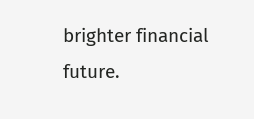brighter financial future.